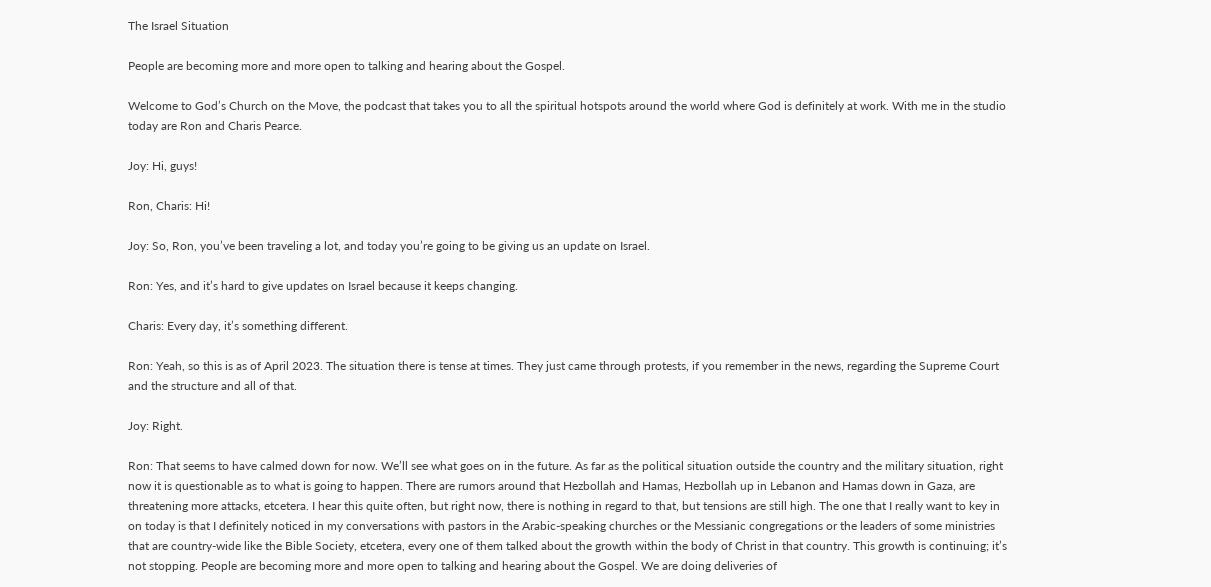The Israel Situation

People are becoming more and more open to talking and hearing about the Gospel.

Welcome to God’s Church on the Move, the podcast that takes you to all the spiritual hotspots around the world where God is definitely at work. With me in the studio today are Ron and Charis Pearce.

Joy: Hi, guys!

Ron, Charis: Hi!

Joy: So, Ron, you’ve been traveling a lot, and today you’re going to be giving us an update on Israel.

Ron: Yes, and it’s hard to give updates on Israel because it keeps changing.

Charis: Every day, it’s something different.

Ron: Yeah, so this is as of April 2023. The situation there is tense at times. They just came through protests, if you remember in the news, regarding the Supreme Court and the structure and all of that.

Joy: Right.

Ron: That seems to have calmed down for now. We’ll see what goes on in the future. As far as the political situation outside the country and the military situation, right now it is questionable as to what is going to happen. There are rumors around that Hezbollah and Hamas, Hezbollah up in Lebanon and Hamas down in Gaza, are threatening more attacks, etcetera. I hear this quite often, but right now, there is nothing in regard to that, but tensions are still high. The one that I really want to key in on today is that I definitely noticed in my conversations with pastors in the Arabic-speaking churches or the Messianic congregations or the leaders of some ministries that are country-wide like the Bible Society, etcetera, every one of them talked about the growth within the body of Christ in that country. This growth is continuing; it’s not stopping. People are becoming more and more open to talking and hearing about the Gospel. We are doing deliveries of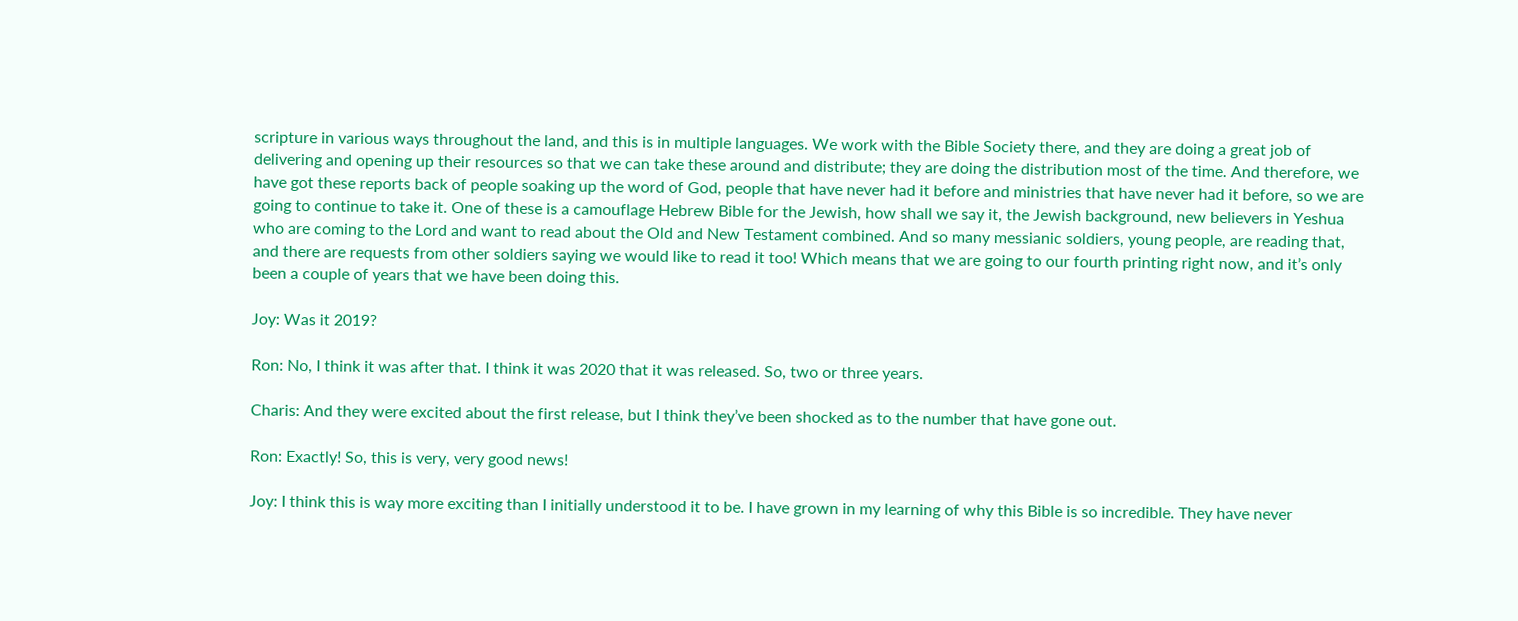scripture in various ways throughout the land, and this is in multiple languages. We work with the Bible Society there, and they are doing a great job of delivering and opening up their resources so that we can take these around and distribute; they are doing the distribution most of the time. And therefore, we have got these reports back of people soaking up the word of God, people that have never had it before and ministries that have never had it before, so we are going to continue to take it. One of these is a camouflage Hebrew Bible for the Jewish, how shall we say it, the Jewish background, new believers in Yeshua who are coming to the Lord and want to read about the Old and New Testament combined. And so many messianic soldiers, young people, are reading that, and there are requests from other soldiers saying we would like to read it too! Which means that we are going to our fourth printing right now, and it’s only been a couple of years that we have been doing this.

Joy: Was it 2019?

Ron: No, I think it was after that. I think it was 2020 that it was released. So, two or three years.

Charis: And they were excited about the first release, but I think they’ve been shocked as to the number that have gone out.

Ron: Exactly! So, this is very, very good news!

Joy: I think this is way more exciting than I initially understood it to be. I have grown in my learning of why this Bible is so incredible. They have never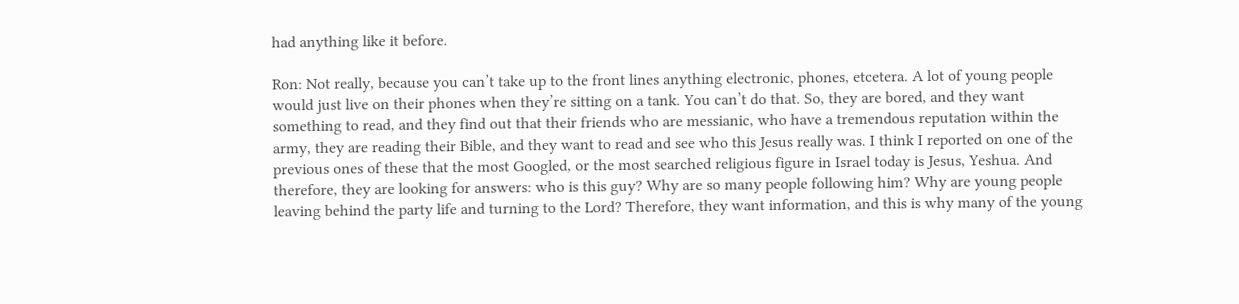had anything like it before.

Ron: Not really, because you can’t take up to the front lines anything electronic, phones, etcetera. A lot of young people would just live on their phones when they’re sitting on a tank. You can’t do that. So, they are bored, and they want something to read, and they find out that their friends who are messianic, who have a tremendous reputation within the army, they are reading their Bible, and they want to read and see who this Jesus really was. I think I reported on one of the previous ones of these that the most Googled, or the most searched religious figure in Israel today is Jesus, Yeshua. And therefore, they are looking for answers: who is this guy? Why are so many people following him? Why are young people leaving behind the party life and turning to the Lord? Therefore, they want information, and this is why many of the young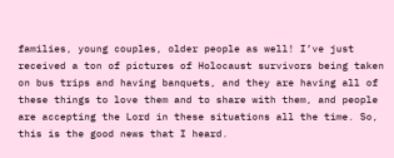families, young couples, older people as well! I’ve just received a ton of pictures of Holocaust survivors being taken on bus trips and having banquets, and they are having all of these things to love them and to share with them, and people are accepting the Lord in these situations all the time. So, this is the good news that I heard.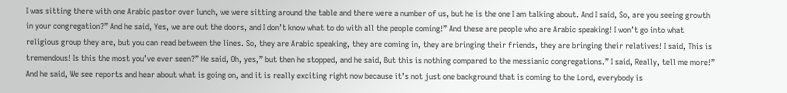I was sitting there with one Arabic pastor over lunch, we were sitting around the table and there were a number of us, but he is the one I am talking about. And I said, So, are you seeing growth in your congregation?” And he said, Yes, we are out the doors, and I don’t know what to do with all the people coming!” And these are people who are Arabic speaking! I won’t go into what religious group they are, but you can read between the lines. So, they are Arabic speaking, they are coming in, they are bringing their friends, they are bringing their relatives! I said, This is tremendous! Is this the most you’ve ever seen?” He said, Oh, yes,” but then he stopped, and he said, But this is nothing compared to the messianic congregations.” I said, Really, tell me more!” And he said, We see reports and hear about what is going on, and it is really exciting right now because it’s not just one background that is coming to the Lord, everybody is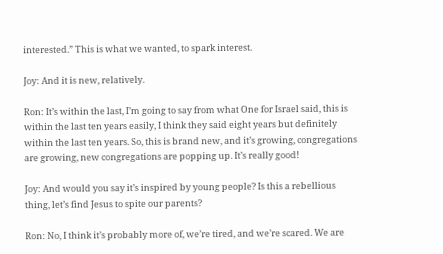interested.” This is what we wanted, to spark interest.

Joy: And it is new, relatively.

Ron: It’s within the last, I’m going to say from what One for Israel said, this is within the last ten years easily, I think they said eight years but definitely within the last ten years. So, this is brand new, and it’s growing, congregations are growing, new congregations are popping up. It’s really good!

Joy: And would you say it’s inspired by young people? Is this a rebellious thing, let’s find Jesus to spite our parents?

Ron: No, I think it’s probably more of, we’re tired, and we’re scared. We are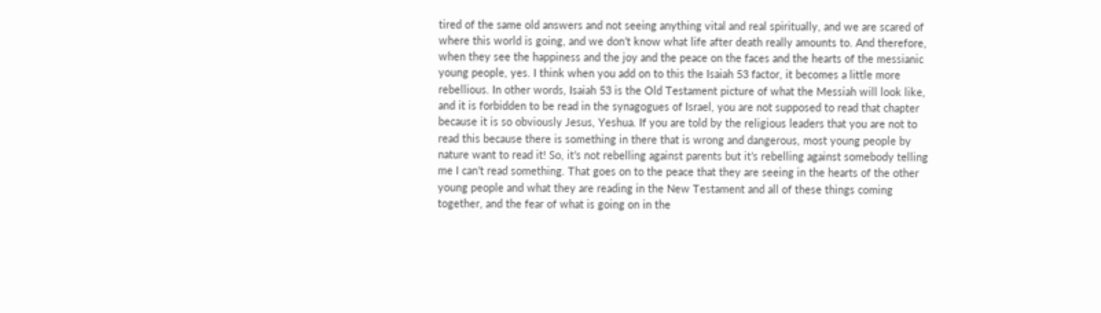tired of the same old answers and not seeing anything vital and real spiritually, and we are scared of where this world is going, and we don’t know what life after death really amounts to. And therefore, when they see the happiness and the joy and the peace on the faces and the hearts of the messianic young people, yes. I think when you add on to this the Isaiah 53 factor, it becomes a little more rebellious. In other words, Isaiah 53 is the Old Testament picture of what the Messiah will look like, and it is forbidden to be read in the synagogues of Israel, you are not supposed to read that chapter because it is so obviously Jesus, Yeshua. If you are told by the religious leaders that you are not to read this because there is something in there that is wrong and dangerous, most young people by nature want to read it! So, it’s not rebelling against parents but it’s rebelling against somebody telling me I can’t read something. That goes on to the peace that they are seeing in the hearts of the other young people and what they are reading in the New Testament and all of these things coming together, and the fear of what is going on in the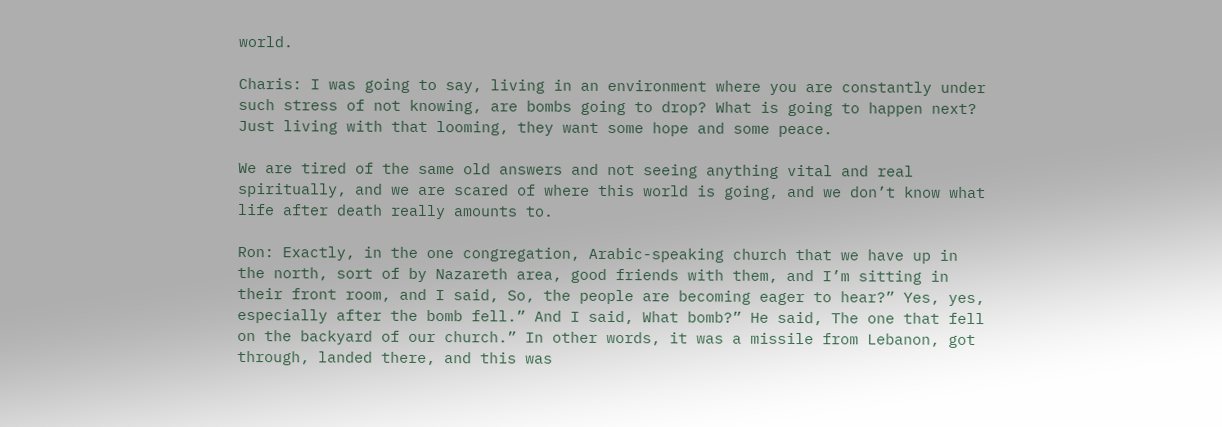world.

Charis: I was going to say, living in an environment where you are constantly under such stress of not knowing, are bombs going to drop? What is going to happen next? Just living with that looming, they want some hope and some peace.

We are tired of the same old answers and not seeing anything vital and real spiritually, and we are scared of where this world is going, and we don’t know what life after death really amounts to.

Ron: Exactly, in the one congregation, Arabic-speaking church that we have up in the north, sort of by Nazareth area, good friends with them, and I’m sitting in their front room, and I said, So, the people are becoming eager to hear?” Yes, yes, especially after the bomb fell.” And I said, What bomb?” He said, The one that fell on the backyard of our church.” In other words, it was a missile from Lebanon, got through, landed there, and this was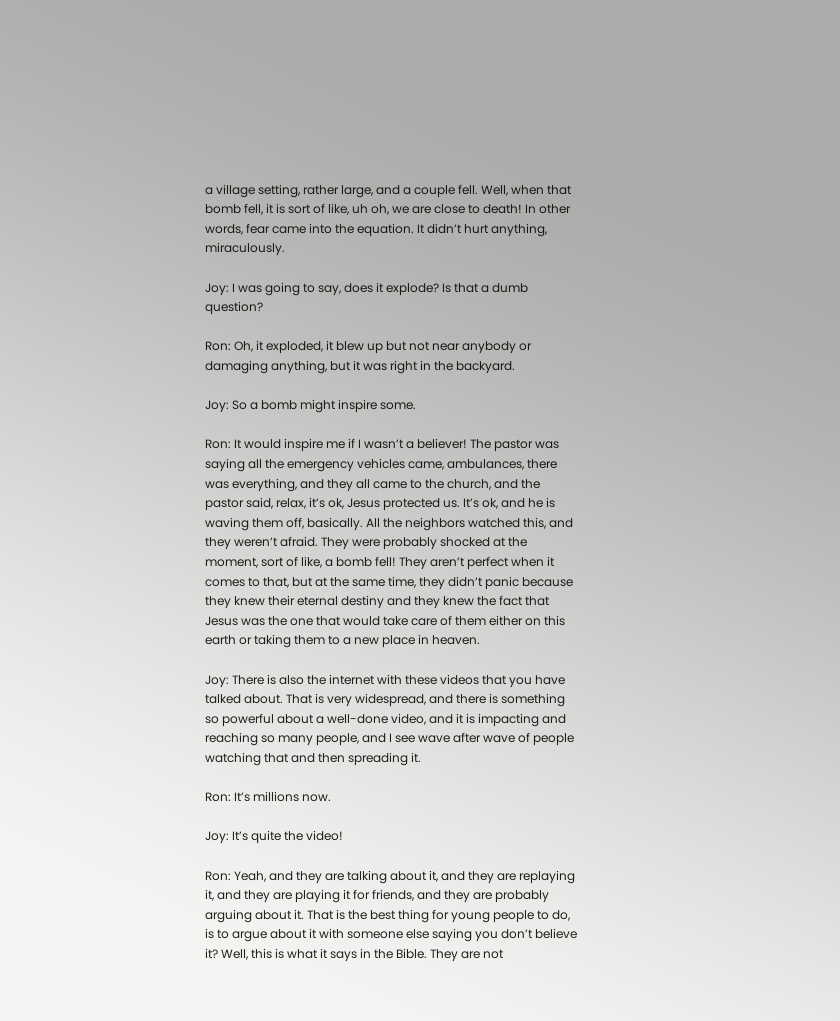a village setting, rather large, and a couple fell. Well, when that bomb fell, it is sort of like, uh oh, we are close to death! In other words, fear came into the equation. It didn’t hurt anything, miraculously.

Joy: I was going to say, does it explode? Is that a dumb question?

Ron: Oh, it exploded, it blew up but not near anybody or damaging anything, but it was right in the backyard.

Joy: So a bomb might inspire some.

Ron: It would inspire me if I wasn’t a believer! The pastor was saying all the emergency vehicles came, ambulances, there was everything, and they all came to the church, and the pastor said, relax, it’s ok, Jesus protected us. It’s ok, and he is waving them off, basically. All the neighbors watched this, and they weren’t afraid. They were probably shocked at the moment, sort of like, a bomb fell! They aren’t perfect when it comes to that, but at the same time, they didn’t panic because they knew their eternal destiny and they knew the fact that Jesus was the one that would take care of them either on this earth or taking them to a new place in heaven.

Joy: There is also the internet with these videos that you have talked about. That is very widespread, and there is something so powerful about a well-done video, and it is impacting and reaching so many people, and I see wave after wave of people watching that and then spreading it.

Ron: It’s millions now.

Joy: It’s quite the video!

Ron: Yeah, and they are talking about it, and they are replaying it, and they are playing it for friends, and they are probably arguing about it. That is the best thing for young people to do, is to argue about it with someone else saying you don’t believe it? Well, this is what it says in the Bible. They are not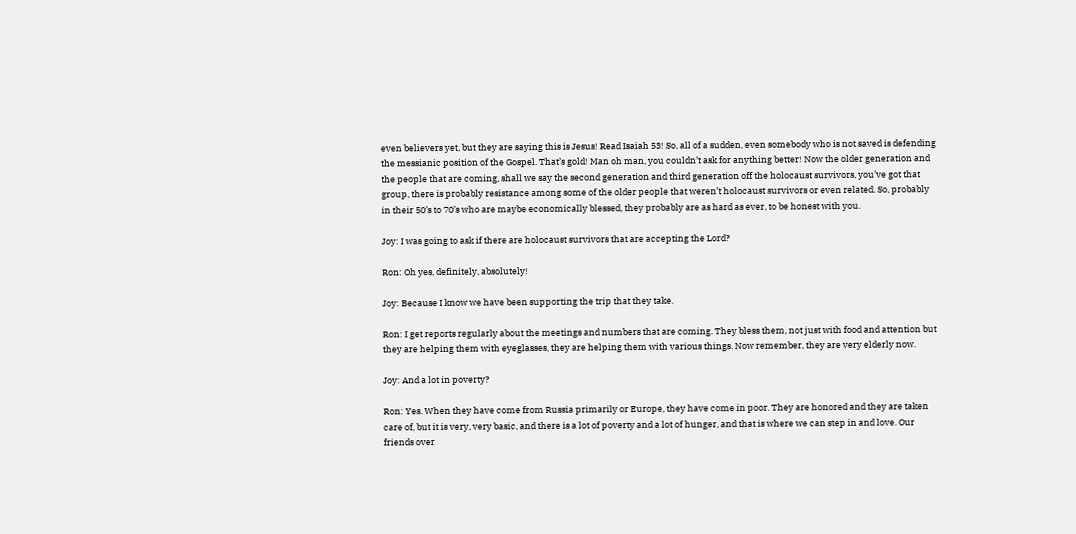even believers yet, but they are saying this is Jesus! Read Isaiah 53! So, all of a sudden, even somebody who is not saved is defending the messianic position of the Gospel. That’s gold! Man oh man, you couldn’t ask for anything better! Now the older generation and the people that are coming, shall we say the second generation and third generation off the holocaust survivors, you’ve got that group, there is probably resistance among some of the older people that weren’t holocaust survivors or even related. So, probably in their 50’s to 70’s who are maybe economically blessed, they probably are as hard as ever, to be honest with you.

Joy: I was going to ask if there are holocaust survivors that are accepting the Lord?

Ron: Oh yes, definitely, absolutely!

Joy: Because I know we have been supporting the trip that they take.

Ron: I get reports regularly about the meetings and numbers that are coming. They bless them, not just with food and attention but they are helping them with eyeglasses, they are helping them with various things. Now remember, they are very elderly now.

Joy: And a lot in poverty?

Ron: Yes. When they have come from Russia primarily or Europe, they have come in poor. They are honored and they are taken care of, but it is very, very basic, and there is a lot of poverty and a lot of hunger, and that is where we can step in and love. Our friends over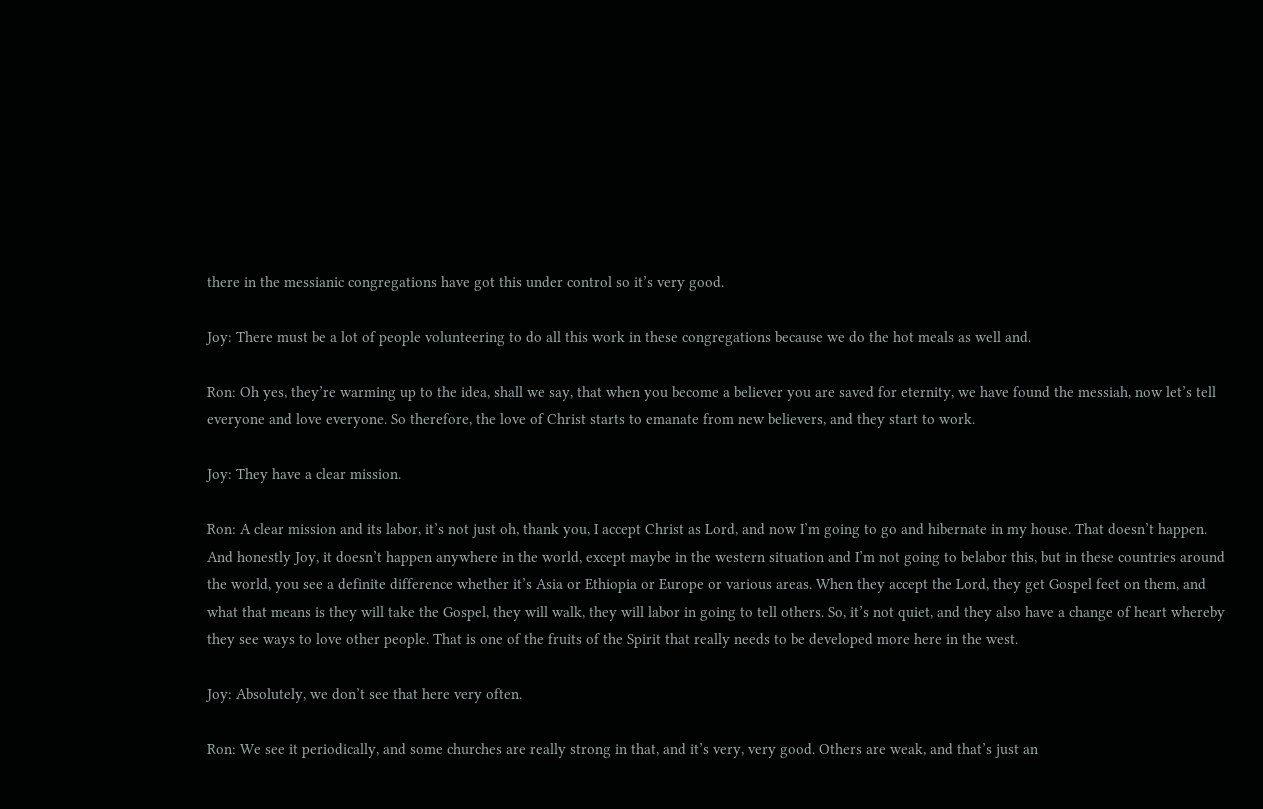there in the messianic congregations have got this under control so it’s very good.

Joy: There must be a lot of people volunteering to do all this work in these congregations because we do the hot meals as well and.

Ron: Oh yes, they’re warming up to the idea, shall we say, that when you become a believer you are saved for eternity, we have found the messiah, now let’s tell everyone and love everyone. So therefore, the love of Christ starts to emanate from new believers, and they start to work.

Joy: They have a clear mission.

Ron: A clear mission and its labor, it’s not just oh, thank you, I accept Christ as Lord, and now I’m going to go and hibernate in my house. That doesn’t happen. And honestly Joy, it doesn’t happen anywhere in the world, except maybe in the western situation and I’m not going to belabor this, but in these countries around the world, you see a definite difference whether it’s Asia or Ethiopia or Europe or various areas. When they accept the Lord, they get Gospel feet on them, and what that means is they will take the Gospel, they will walk, they will labor in going to tell others. So, it’s not quiet, and they also have a change of heart whereby they see ways to love other people. That is one of the fruits of the Spirit that really needs to be developed more here in the west.

Joy: Absolutely, we don’t see that here very often.

Ron: We see it periodically, and some churches are really strong in that, and it’s very, very good. Others are weak, and that’s just an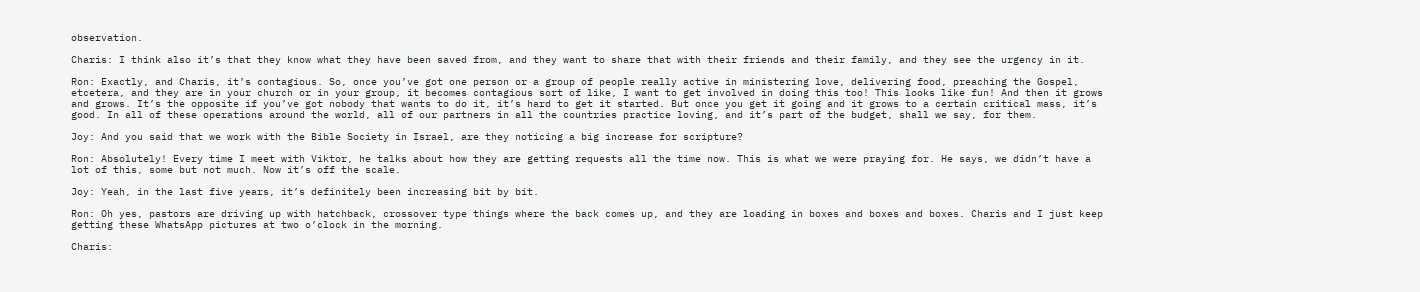observation.

Charis: I think also it’s that they know what they have been saved from, and they want to share that with their friends and their family, and they see the urgency in it.

Ron: Exactly, and Charis, it’s contagious. So, once you’ve got one person or a group of people really active in ministering love, delivering food, preaching the Gospel, etcetera, and they are in your church or in your group, it becomes contagious sort of like, I want to get involved in doing this too! This looks like fun! And then it grows and grows. It’s the opposite if you’ve got nobody that wants to do it, it’s hard to get it started. But once you get it going and it grows to a certain critical mass, it’s good. In all of these operations around the world, all of our partners in all the countries practice loving, and it’s part of the budget, shall we say, for them.

Joy: And you said that we work with the Bible Society in Israel, are they noticing a big increase for scripture?

Ron: Absolutely! Every time I meet with Viktor, he talks about how they are getting requests all the time now. This is what we were praying for. He says, we didn’t have a lot of this, some but not much. Now it’s off the scale.

Joy: Yeah, in the last five years, it’s definitely been increasing bit by bit.

Ron: Oh yes, pastors are driving up with hatchback, crossover type things where the back comes up, and they are loading in boxes and boxes and boxes. Charis and I just keep getting these WhatsApp pictures at two o’clock in the morning.

Charis: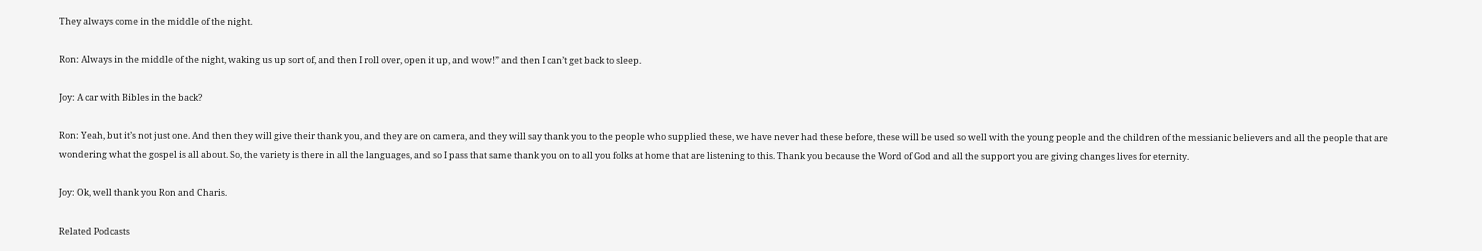They always come in the middle of the night.

Ron: Always in the middle of the night, waking us up sort of, and then I roll over, open it up, and wow!” and then I can’t get back to sleep.

Joy: A car with Bibles in the back?

Ron: Yeah, but it’s not just one. And then they will give their thank you, and they are on camera, and they will say thank you to the people who supplied these, we have never had these before, these will be used so well with the young people and the children of the messianic believers and all the people that are wondering what the gospel is all about. So, the variety is there in all the languages, and so I pass that same thank you on to all you folks at home that are listening to this. Thank you because the Word of God and all the support you are giving changes lives for eternity.

Joy: Ok, well thank you Ron and Charis.

Related Podcasts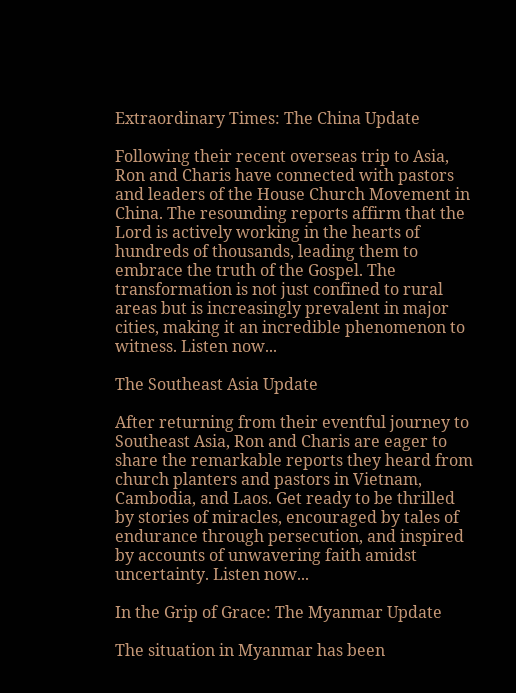Extraordinary Times: The China Update

Following their recent overseas trip to Asia, Ron and Charis have connected with pastors and leaders of the House Church Movement in China. The resounding reports affirm that the Lord is actively working in the hearts of hundreds of thousands, leading them to embrace the truth of the Gospel. The transformation is not just confined to rural areas but is increasingly prevalent in major cities, making it an incredible phenomenon to witness. Listen now...

The Southeast Asia Update

After returning from their eventful journey to Southeast Asia, Ron and Charis are eager to share the remarkable reports they heard from church planters and pastors in Vietnam, Cambodia, and Laos. Get ready to be thrilled by stories of miracles, encouraged by tales of endurance through persecution, and inspired by accounts of unwavering faith amidst uncertainty. Listen now...

In the Grip of Grace: The Myanmar Update

The situation in Myanmar has been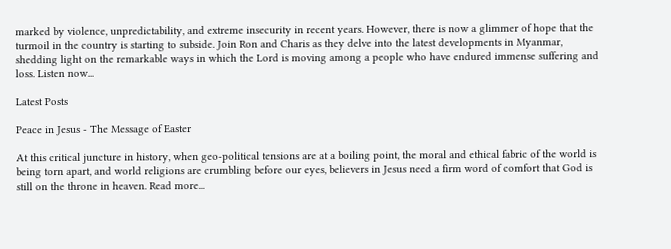marked by violence, unpredictability, and extreme insecurity in recent years. However, there is now a glimmer of hope that the turmoil in the country is starting to subside. Join Ron and Charis as they delve into the latest developments in Myanmar, shedding light on the remarkable ways in which the Lord is moving among a people who have endured immense suffering and loss. Listen now...

Latest Posts

Peace in Jesus - The Message of Easter

At this critical juncture in history, when geo-political tensions are at a boiling point, the moral and ethical fabric of the world is being torn apart, and world religions are crumbling before our eyes, believers in Jesus need a firm word of comfort that God is still on the throne in heaven. Read more...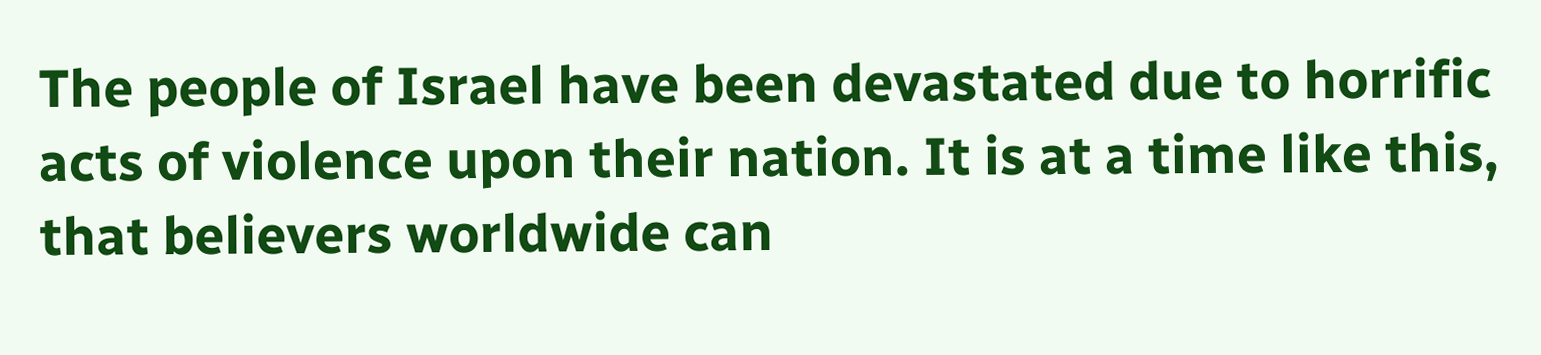The people of Israel have been devastated due to horrific acts of violence upon their nation. It is at a time like this, that believers worldwide can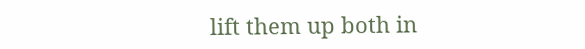lift them up both in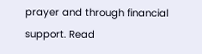prayer and through financial support. Read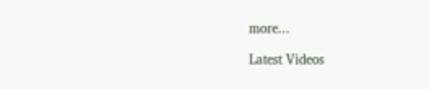more...

Latest Videos